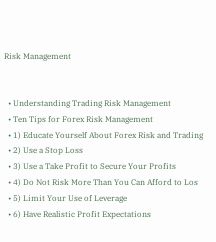Risk Management


  • Understanding Trading Risk Management
  • Ten Tips for Forex Risk Management
  • 1) Educate Yourself About Forex Risk and Trading
  • 2) Use a Stop Loss
  • 3) Use a Take Profit to Secure Your Profits
  • 4) Do Not Risk More Than You Can Afford to Los
  • 5) Limit Your Use of Leverage
  • 6) Have Realistic Profit Expectations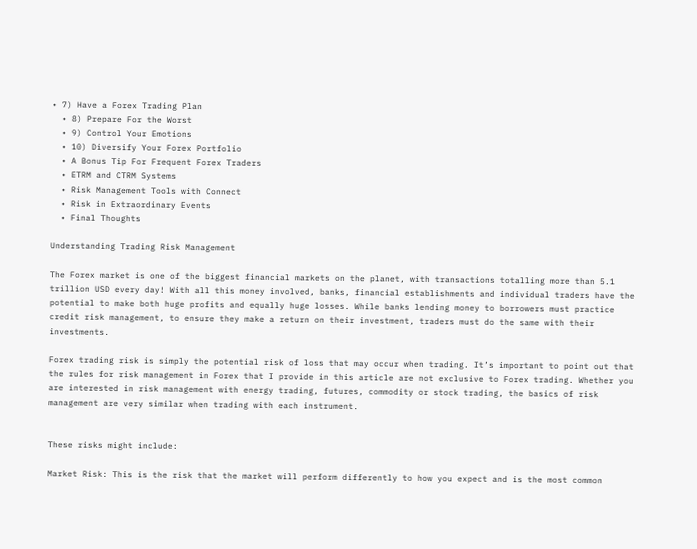• 7) Have a Forex Trading Plan
  • 8) Prepare For the Worst
  • 9) Control Your Emotions
  • 10) Diversify Your Forex Portfolio
  • A Bonus Tip For Frequent Forex Traders
  • ETRM and CTRM Systems
  • Risk Management Tools with Connect
  • Risk in Extraordinary Events
  • Final Thoughts

Understanding Trading Risk Management

The Forex market is one of the biggest financial markets on the planet, with transactions totalling more than 5.1 trillion USD every day! With all this money involved, banks, financial establishments and individual traders have the potential to make both huge profits and equally huge losses. While banks lending money to borrowers must practice credit risk management, to ensure they make a return on their investment, traders must do the same with their investments.

Forex trading risk is simply the potential risk of loss that may occur when trading. It’s important to point out that the rules for risk management in Forex that I provide in this article are not exclusive to Forex trading. Whether you are interested in risk management with energy trading, futures, commodity or stock trading, the basics of risk management are very similar when trading with each instrument.


These risks might include:

Market Risk: This is the risk that the market will perform differently to how you expect and is the most common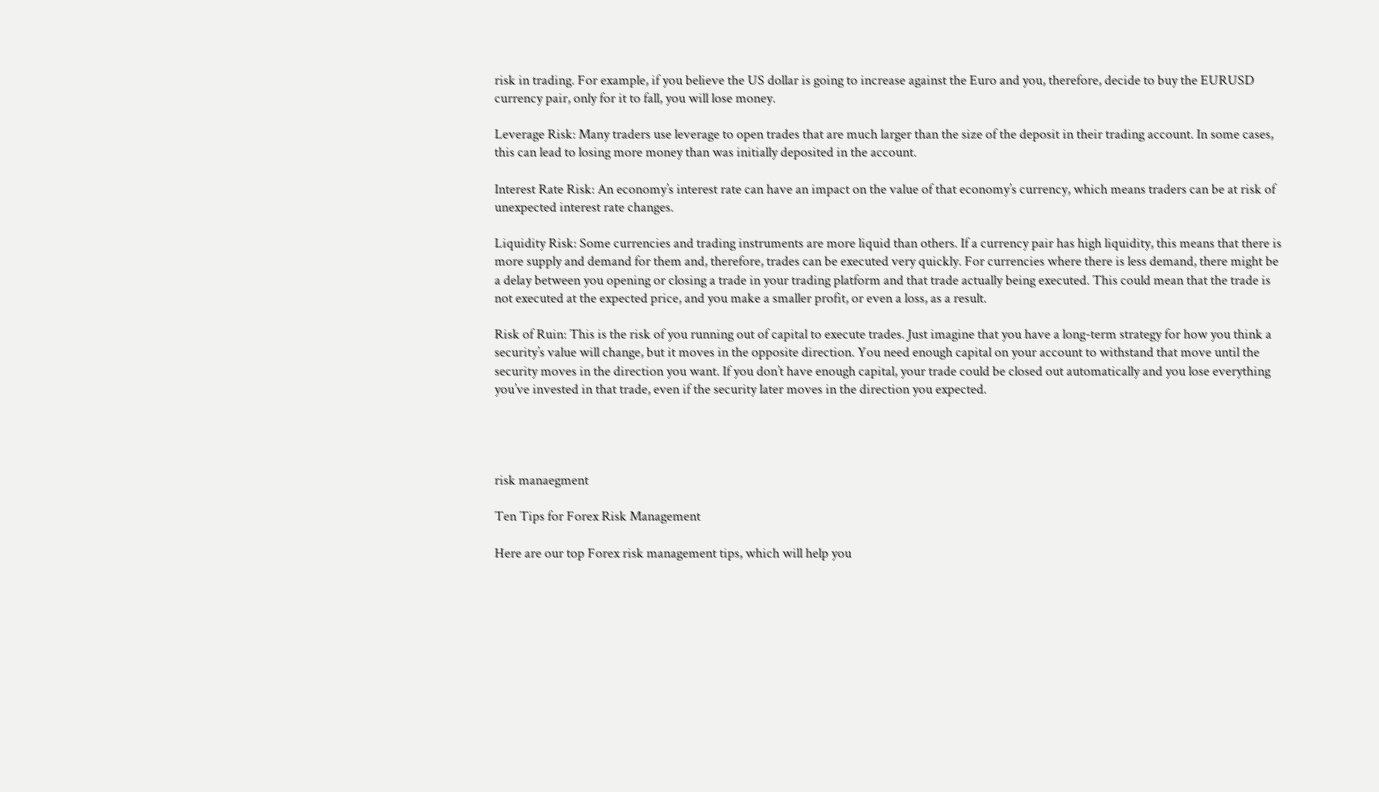risk in trading. For example, if you believe the US dollar is going to increase against the Euro and you, therefore, decide to buy the EURUSD currency pair, only for it to fall, you will lose money.

Leverage Risk: Many traders use leverage to open trades that are much larger than the size of the deposit in their trading account. In some cases, this can lead to losing more money than was initially deposited in the account.

Interest Rate Risk: An economy’s interest rate can have an impact on the value of that economy’s currency, which means traders can be at risk of unexpected interest rate changes.

Liquidity Risk: Some currencies and trading instruments are more liquid than others. If a currency pair has high liquidity, this means that there is more supply and demand for them and, therefore, trades can be executed very quickly. For currencies where there is less demand, there might be a delay between you opening or closing a trade in your trading platform and that trade actually being executed. This could mean that the trade is not executed at the expected price, and you make a smaller profit, or even a loss, as a result.

Risk of Ruin: This is the risk of you running out of capital to execute trades. Just imagine that you have a long-term strategy for how you think a security’s value will change, but it moves in the opposite direction. You need enough capital on your account to withstand that move until the security moves in the direction you want. If you don’t have enough capital, your trade could be closed out automatically and you lose everything you’ve invested in that trade, even if the security later moves in the direction you expected.




risk manaegment

Ten Tips for Forex Risk Management

Here are our top Forex risk management tips, which will help you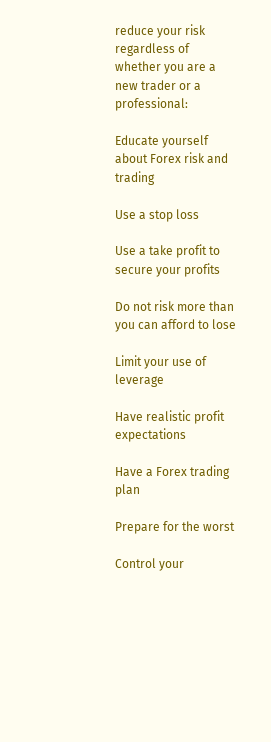reduce your risk regardless of whether you are a new trader or a professional:

Educate yourself about Forex risk and trading

Use a stop loss

Use a take profit to secure your profits

Do not risk more than you can afford to lose

Limit your use of leverage

Have realistic profit expectations

Have a Forex trading plan

Prepare for the worst

Control your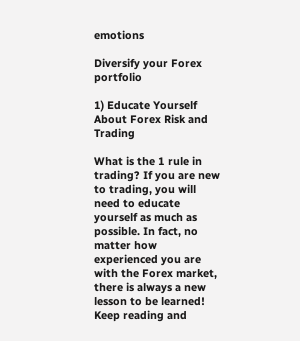emotions

Diversify your Forex portfolio

1) Educate Yourself About Forex Risk and Trading

What is the 1 rule in trading? If you are new to trading, you will need to educate yourself as much as possible. In fact, no matter how experienced you are with the Forex market, there is always a new lesson to be learned! Keep reading and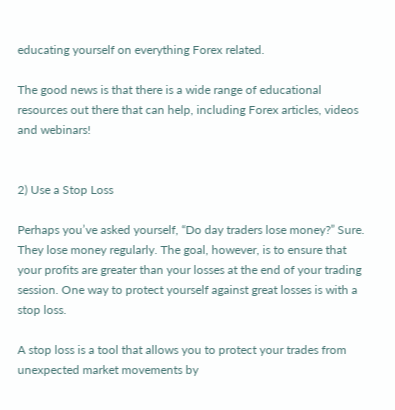educating yourself on everything Forex related.

The good news is that there is a wide range of educational resources out there that can help, including Forex articles, videos and webinars!


2) Use a Stop Loss

Perhaps you’ve asked yourself, “Do day traders lose money?” Sure. They lose money regularly. The goal, however, is to ensure that your profits are greater than your losses at the end of your trading session. One way to protect yourself against great losses is with a stop loss.

A stop loss is a tool that allows you to protect your trades from unexpected market movements by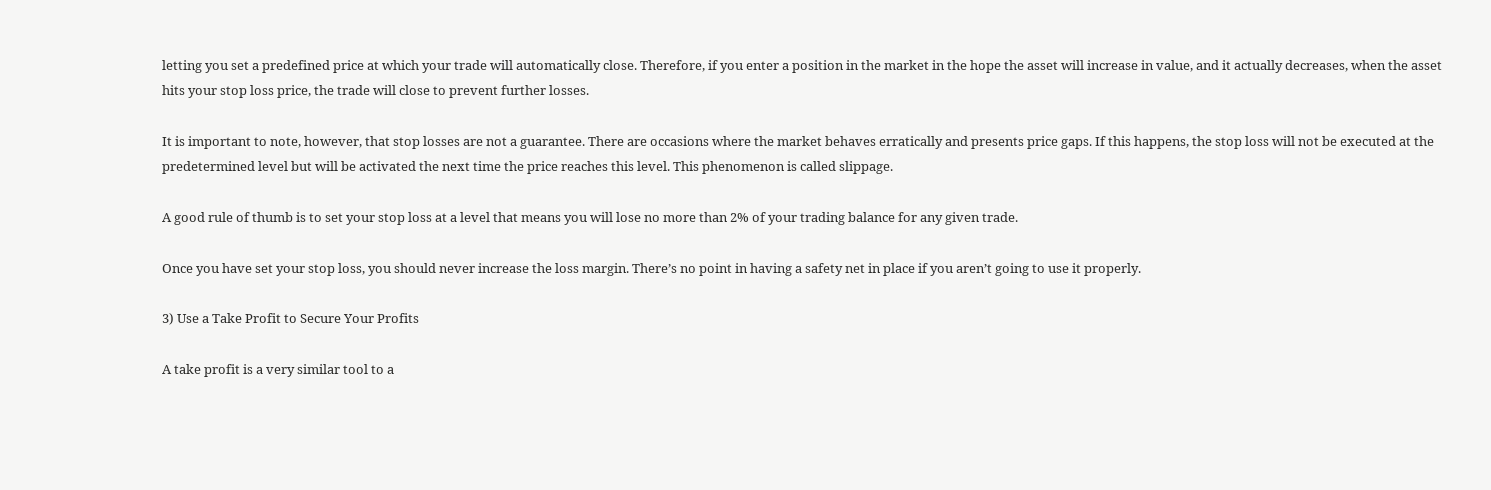letting you set a predefined price at which your trade will automatically close. Therefore, if you enter a position in the market in the hope the asset will increase in value, and it actually decreases, when the asset hits your stop loss price, the trade will close to prevent further losses.

It is important to note, however, that stop losses are not a guarantee. There are occasions where the market behaves erratically and presents price gaps. If this happens, the stop loss will not be executed at the predetermined level but will be activated the next time the price reaches this level. This phenomenon is called slippage.

A good rule of thumb is to set your stop loss at a level that means you will lose no more than 2% of your trading balance for any given trade.

Once you have set your stop loss, you should never increase the loss margin. There’s no point in having a safety net in place if you aren’t going to use it properly.

3) Use a Take Profit to Secure Your Profits

A take profit is a very similar tool to a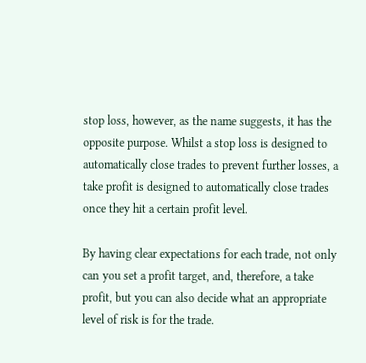stop loss, however, as the name suggests, it has the opposite purpose. Whilst a stop loss is designed to automatically close trades to prevent further losses, a take profit is designed to automatically close trades once they hit a certain profit level.

By having clear expectations for each trade, not only can you set a profit target, and, therefore, a take profit, but you can also decide what an appropriate level of risk is for the trade.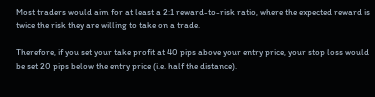Most traders would aim for at least a 2:1 reward-to-risk ratio, where the expected reward is twice the risk they are willing to take on a trade.

Therefore, if you set your take profit at 40 pips above your entry price, your stop loss would be set 20 pips below the entry price (i.e. half the distance).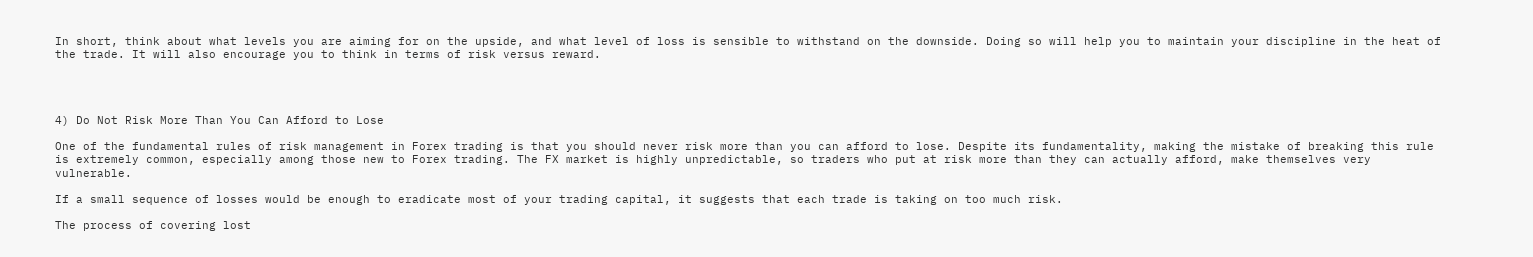In short, think about what levels you are aiming for on the upside, and what level of loss is sensible to withstand on the downside. Doing so will help you to maintain your discipline in the heat of the trade. It will also encourage you to think in terms of risk versus reward.




4) Do Not Risk More Than You Can Afford to Lose

One of the fundamental rules of risk management in Forex trading is that you should never risk more than you can afford to lose. Despite its fundamentality, making the mistake of breaking this rule is extremely common, especially among those new to Forex trading. The FX market is highly unpredictable, so traders who put at risk more than they can actually afford, make themselves very vulnerable.

If a small sequence of losses would be enough to eradicate most of your trading capital, it suggests that each trade is taking on too much risk.

The process of covering lost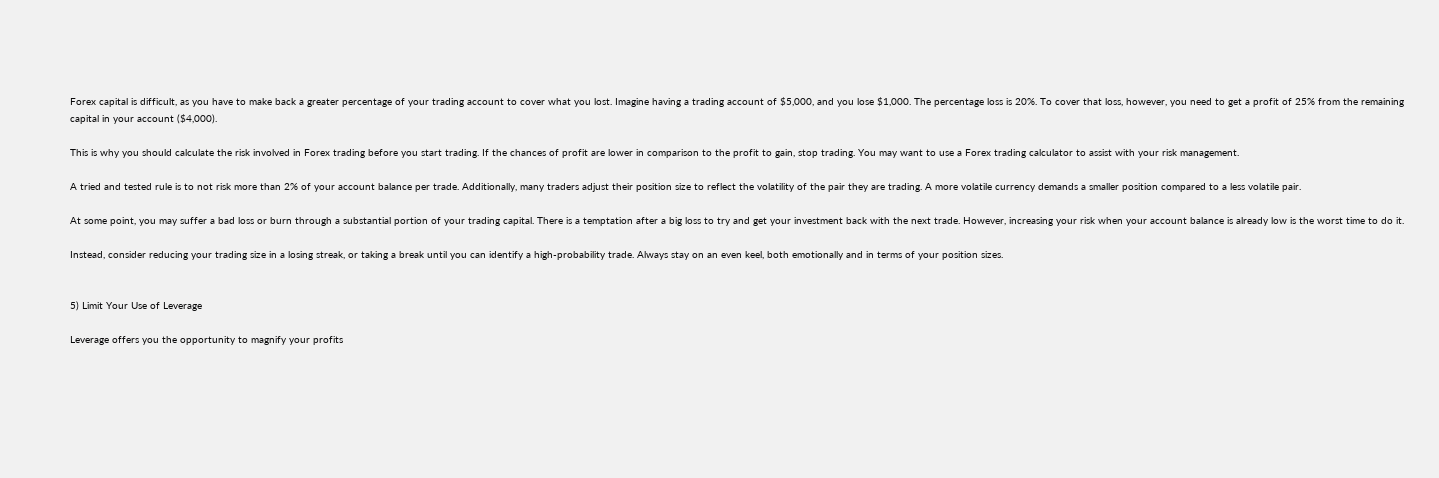Forex capital is difficult, as you have to make back a greater percentage of your trading account to cover what you lost. Imagine having a trading account of $5,000, and you lose $1,000. The percentage loss is 20%. To cover that loss, however, you need to get a profit of 25% from the remaining capital in your account ($4,000).

This is why you should calculate the risk involved in Forex trading before you start trading. If the chances of profit are lower in comparison to the profit to gain, stop trading. You may want to use a Forex trading calculator to assist with your risk management.

A tried and tested rule is to not risk more than 2% of your account balance per trade. Additionally, many traders adjust their position size to reflect the volatility of the pair they are trading. A more volatile currency demands a smaller position compared to a less volatile pair.

At some point, you may suffer a bad loss or burn through a substantial portion of your trading capital. There is a temptation after a big loss to try and get your investment back with the next trade. However, increasing your risk when your account balance is already low is the worst time to do it.

Instead, consider reducing your trading size in a losing streak, or taking a break until you can identify a high-probability trade. Always stay on an even keel, both emotionally and in terms of your position sizes.


5) Limit Your Use of Leverage

Leverage offers you the opportunity to magnify your profits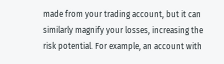made from your trading account, but it can similarly magnify your losses, increasing the risk potential. For example, an account with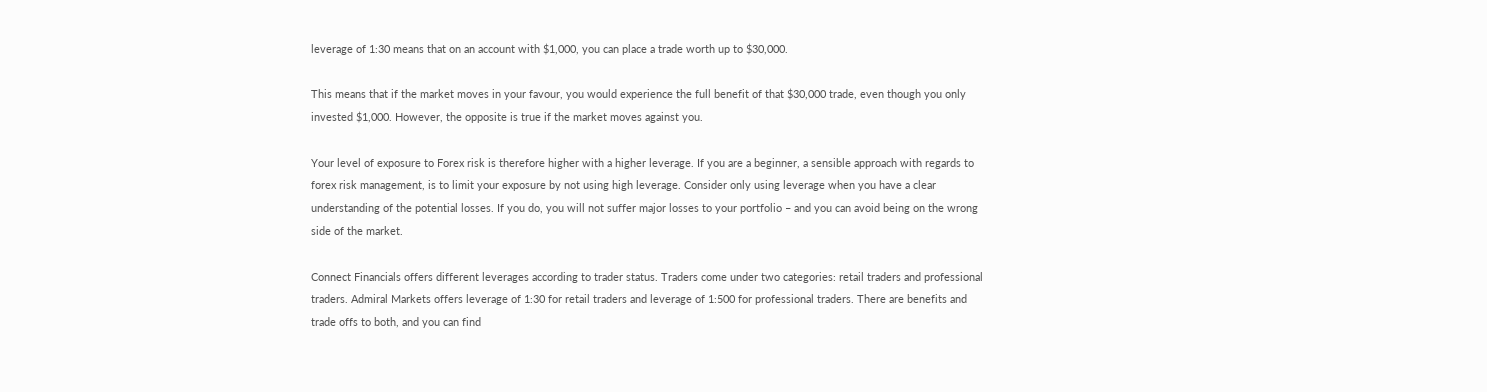leverage of 1:30 means that on an account with $1,000, you can place a trade worth up to $30,000.

This means that if the market moves in your favour, you would experience the full benefit of that $30,000 trade, even though you only invested $1,000. However, the opposite is true if the market moves against you.

Your level of exposure to Forex risk is therefore higher with a higher leverage. If you are a beginner, a sensible approach with regards to forex risk management, is to limit your exposure by not using high leverage. Consider only using leverage when you have a clear understanding of the potential losses. If you do, you will not suffer major losses to your portfolio – and you can avoid being on the wrong side of the market.

Connect Financials offers different leverages according to trader status. Traders come under two categories: retail traders and professional traders. Admiral Markets offers leverage of 1:30 for retail traders and leverage of 1:500 for professional traders. There are benefits and trade offs to both, and you can find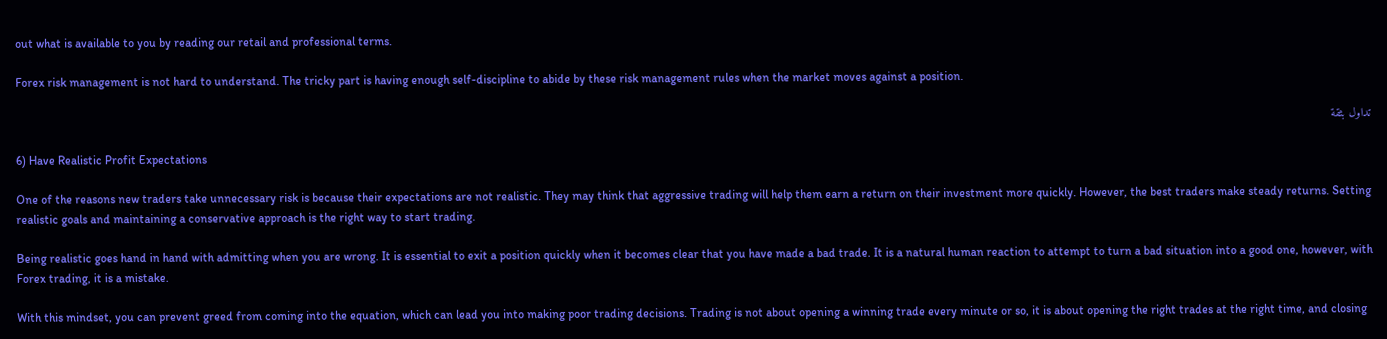out what is available to you by reading our retail and professional terms.

Forex risk management is not hard to understand. The tricky part is having enough self-discipline to abide by these risk management rules when the market moves against a position.

تداول بثقة

6) Have Realistic Profit Expectations

One of the reasons new traders take unnecessary risk is because their expectations are not realistic. They may think that aggressive trading will help them earn a return on their investment more quickly. However, the best traders make steady returns. Setting realistic goals and maintaining a conservative approach is the right way to start trading.

Being realistic goes hand in hand with admitting when you are wrong. It is essential to exit a position quickly when it becomes clear that you have made a bad trade. It is a natural human reaction to attempt to turn a bad situation into a good one, however, with Forex trading, it is a mistake.

With this mindset, you can prevent greed from coming into the equation, which can lead you into making poor trading decisions. Trading is not about opening a winning trade every minute or so, it is about opening the right trades at the right time, and closing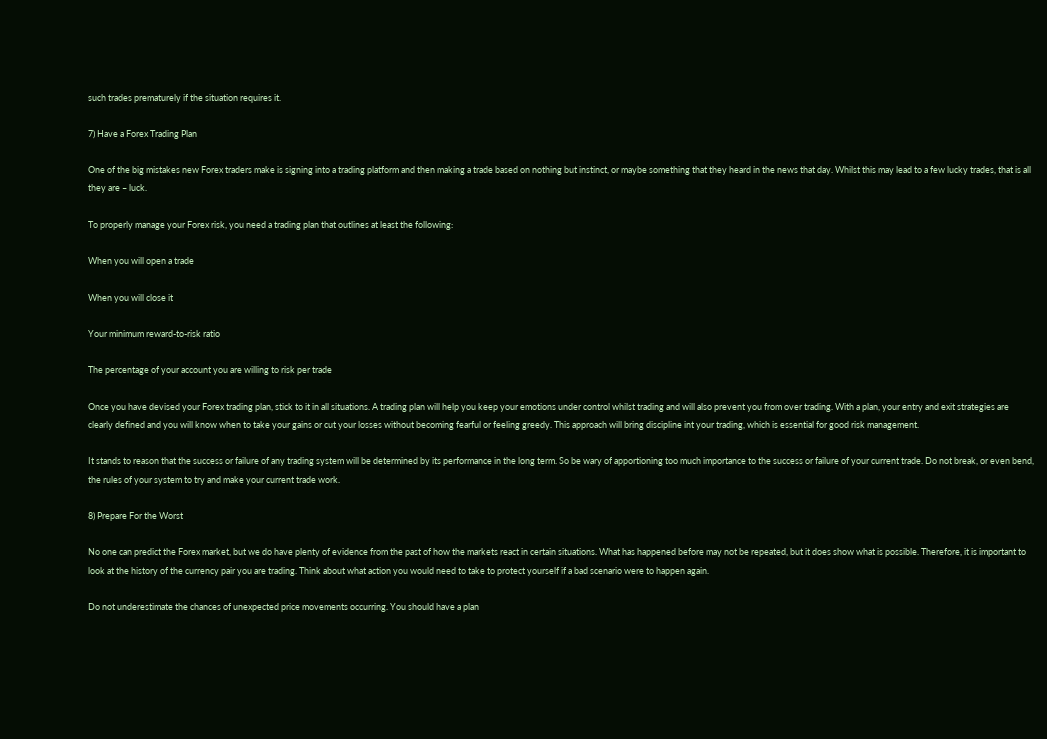such trades prematurely if the situation requires it.

7) Have a Forex Trading Plan

One of the big mistakes new Forex traders make is signing into a trading platform and then making a trade based on nothing but instinct, or maybe something that they heard in the news that day. Whilst this may lead to a few lucky trades, that is all they are – luck.

To properly manage your Forex risk, you need a trading plan that outlines at least the following:

When you will open a trade

When you will close it

Your minimum reward-to-risk ratio

The percentage of your account you are willing to risk per trade

Once you have devised your Forex trading plan, stick to it in all situations. A trading plan will help you keep your emotions under control whilst trading and will also prevent you from over trading. With a plan, your entry and exit strategies are clearly defined and you will know when to take your gains or cut your losses without becoming fearful or feeling greedy. This approach will bring discipline int your trading, which is essential for good risk management.

It stands to reason that the success or failure of any trading system will be determined by its performance in the long term. So be wary of apportioning too much importance to the success or failure of your current trade. Do not break, or even bend, the rules of your system to try and make your current trade work.

8) Prepare For the Worst

No one can predict the Forex market, but we do have plenty of evidence from the past of how the markets react in certain situations. What has happened before may not be repeated, but it does show what is possible. Therefore, it is important to look at the history of the currency pair you are trading. Think about what action you would need to take to protect yourself if a bad scenario were to happen again.

Do not underestimate the chances of unexpected price movements occurring. You should have a plan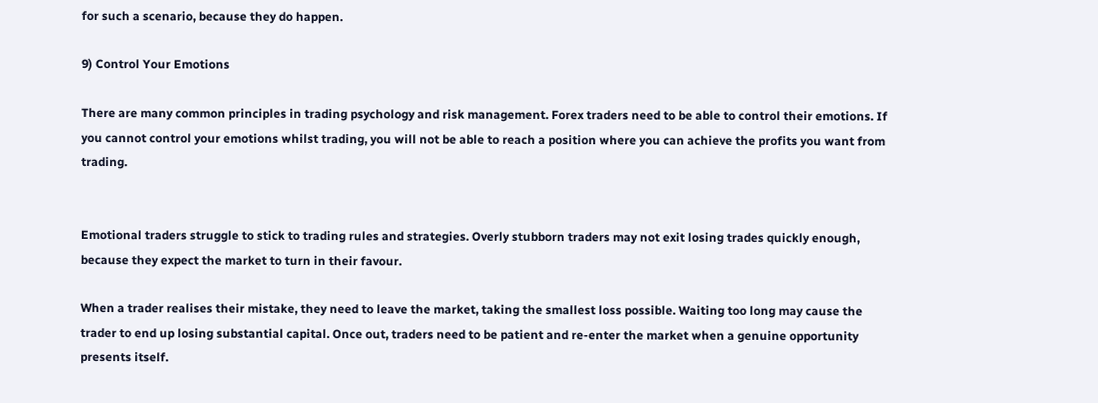for such a scenario, because they do happen.

9) Control Your Emotions

There are many common principles in trading psychology and risk management. Forex traders need to be able to control their emotions. If you cannot control your emotions whilst trading, you will not be able to reach a position where you can achieve the profits you want from trading.


Emotional traders struggle to stick to trading rules and strategies. Overly stubborn traders may not exit losing trades quickly enough, because they expect the market to turn in their favour.

When a trader realises their mistake, they need to leave the market, taking the smallest loss possible. Waiting too long may cause the trader to end up losing substantial capital. Once out, traders need to be patient and re-enter the market when a genuine opportunity presents itself.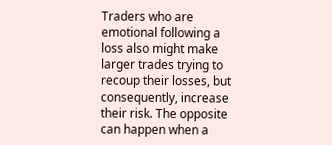Traders who are emotional following a loss also might make larger trades trying to recoup their losses, but consequently, increase their risk. The opposite can happen when a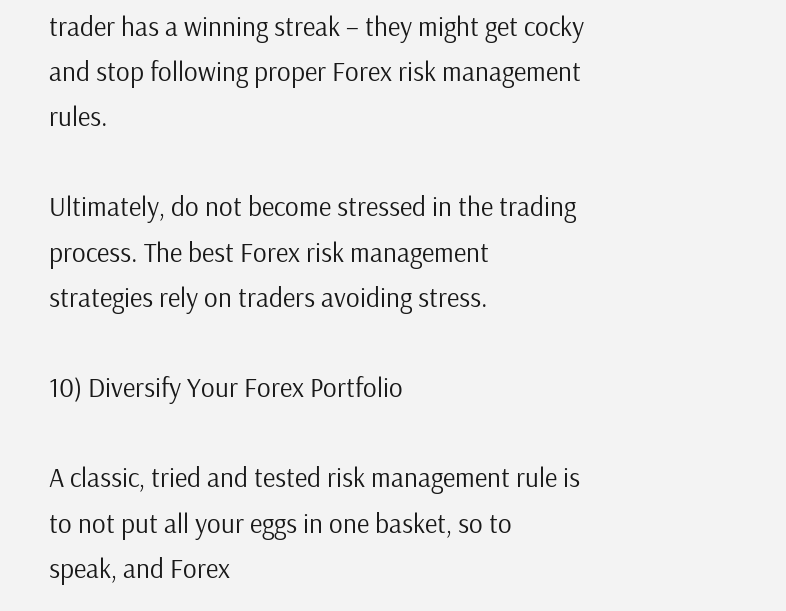trader has a winning streak – they might get cocky and stop following proper Forex risk management rules.

Ultimately, do not become stressed in the trading process. The best Forex risk management strategies rely on traders avoiding stress.

10) Diversify Your Forex Portfolio

A classic, tried and tested risk management rule is to not put all your eggs in one basket, so to speak, and Forex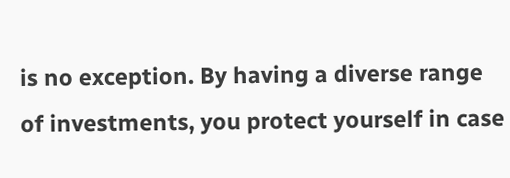is no exception. By having a diverse range of investments, you protect yourself in case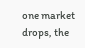one market drops, the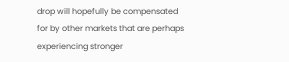drop will hopefully be compensated for by other markets that are perhaps experiencing stronger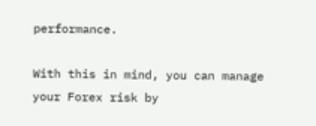performance.

With this in mind, you can manage your Forex risk by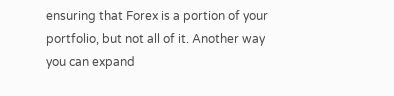ensuring that Forex is a portion of your portfolio, but not all of it. Another way you can expand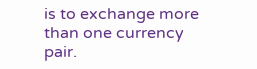is to exchange more than one currency pair.